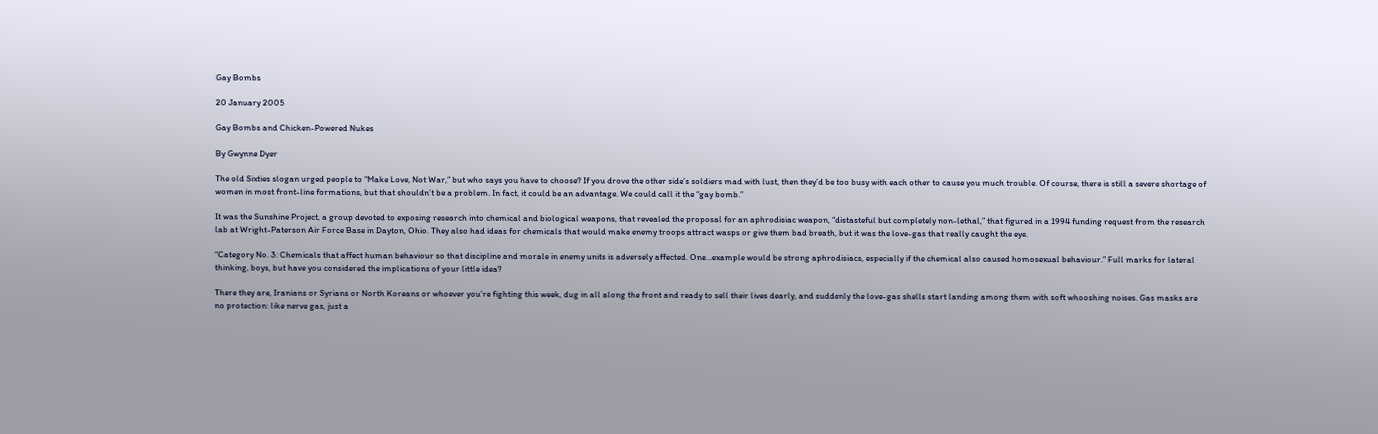Gay Bombs

20 January 2005

Gay Bombs and Chicken-Powered Nukes

By Gwynne Dyer

The old Sixties slogan urged people to “Make Love, Not War,” but who says you have to choose? If you drove the other side’s soldiers mad with lust, then they’d be too busy with each other to cause you much trouble. Of course, there is still a severe shortage of women in most front-line formations, but that shouldn’t be a problem. In fact, it could be an advantage. We could call it the “gay bomb.”

It was the Sunshine Project, a group devoted to exposing research into chemical and biological weapons, that revealed the proposal for an aphrodisiac weapon, “distasteful but completely non-lethal,” that figured in a 1994 funding request from the research lab at Wright-Paterson Air Force Base in Dayton, Ohio. They also had ideas for chemicals that would make enemy troops attract wasps or give them bad breath, but it was the love-gas that really caught the eye.

“Category No. 3: Chemicals that affect human behaviour so that discipline and morale in enemy units is adversely affected. One…example would be strong aphrodisiacs, especially if the chemical also caused homosexual behaviour.” Full marks for lateral thinking, boys, but have you considered the implications of your little idea?

There they are, Iranians or Syrians or North Koreans or whoever you’re fighting this week, dug in all along the front and ready to sell their lives dearly, and suddenly the love-gas shells start landing among them with soft whooshing noises. Gas masks are no protection: like nerve gas, just a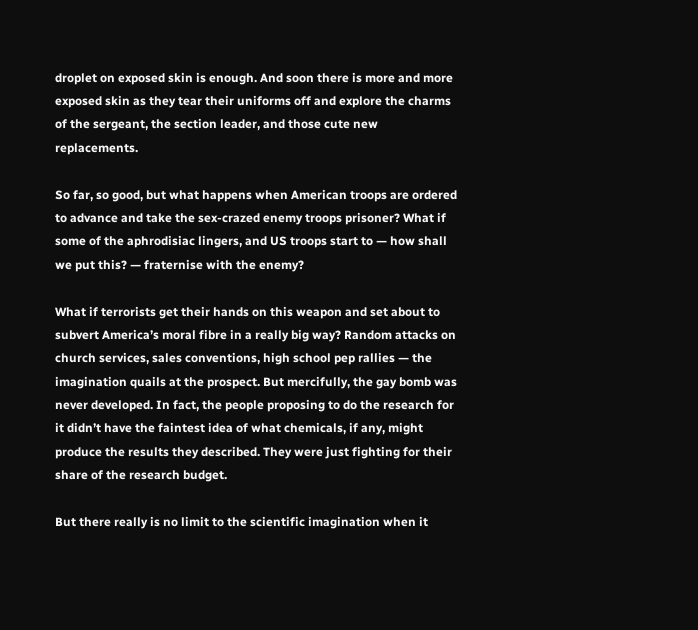droplet on exposed skin is enough. And soon there is more and more exposed skin as they tear their uniforms off and explore the charms of the sergeant, the section leader, and those cute new replacements.

So far, so good, but what happens when American troops are ordered to advance and take the sex-crazed enemy troops prisoner? What if some of the aphrodisiac lingers, and US troops start to — how shall we put this? — fraternise with the enemy?

What if terrorists get their hands on this weapon and set about to subvert America’s moral fibre in a really big way? Random attacks on church services, sales conventions, high school pep rallies — the imagination quails at the prospect. But mercifully, the gay bomb was never developed. In fact, the people proposing to do the research for it didn’t have the faintest idea of what chemicals, if any, might produce the results they described. They were just fighting for their share of the research budget.

But there really is no limit to the scientific imagination when it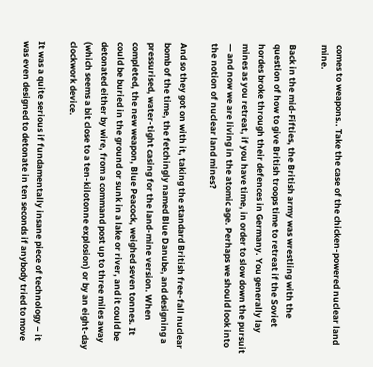comes to weapons.. Take the case of the chicken-powered nuclear land mine.

Back in the mid-Fifties, the British army was wrestling with the question of how to give British troops time to retreat if the Soviet hordes broke through their defences in Germany. You generally lay mines as you retreat, if you have time, in order to slow down the pursuit — and now we are living in the atomic age. Perhaps we should look into the notion of nuclear land mines?

And so they got on with it, taking the standard British free-fall nuclear bomb of the time, the fetchingly named Blue Danube, and designing a pressurised, water-tight casing for the land-mine version. When completed, the new weapon, Blue Peacock, weighed seven tonnes. It could be buried in the ground or sunk in a lake or river, and it could be detonated either by wire, from a command post up to three miles away (which seems a bit close to a ten-kilotonne explosion) or by an eight-day clockwork device.

It was a quite serious if fundamentally insane piece of technology – it was even designed to detonate in ten seconds if anybody tried to move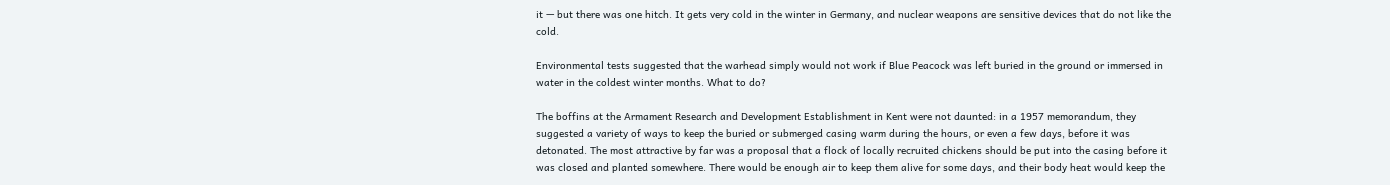it — but there was one hitch. It gets very cold in the winter in Germany, and nuclear weapons are sensitive devices that do not like the cold.

Environmental tests suggested that the warhead simply would not work if Blue Peacock was left buried in the ground or immersed in water in the coldest winter months. What to do?

The boffins at the Armament Research and Development Establishment in Kent were not daunted: in a 1957 memorandum, they suggested a variety of ways to keep the buried or submerged casing warm during the hours, or even a few days, before it was detonated. The most attractive by far was a proposal that a flock of locally recruited chickens should be put into the casing before it was closed and planted somewhere. There would be enough air to keep them alive for some days, and their body heat would keep the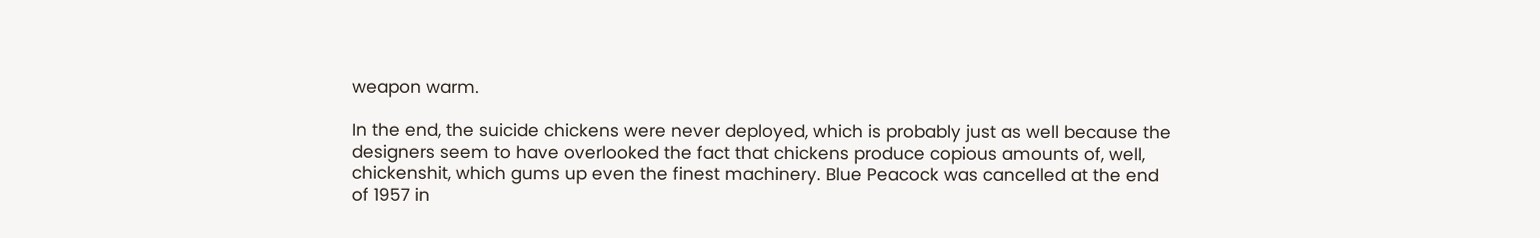weapon warm.

In the end, the suicide chickens were never deployed, which is probably just as well because the designers seem to have overlooked the fact that chickens produce copious amounts of, well, chickenshit, which gums up even the finest machinery. Blue Peacock was cancelled at the end of 1957 in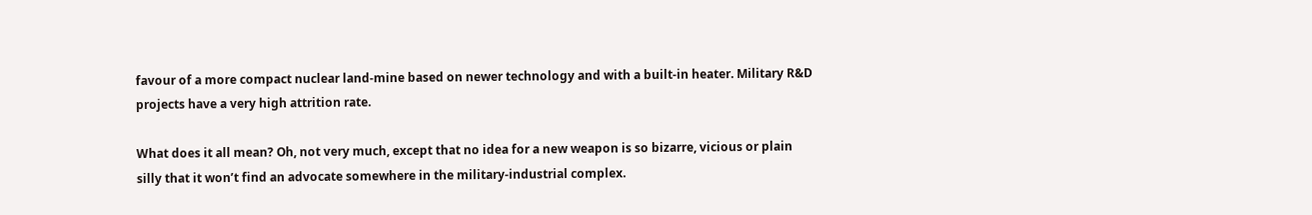favour of a more compact nuclear land-mine based on newer technology and with a built-in heater. Military R&D projects have a very high attrition rate.

What does it all mean? Oh, not very much, except that no idea for a new weapon is so bizarre, vicious or plain silly that it won’t find an advocate somewhere in the military-industrial complex.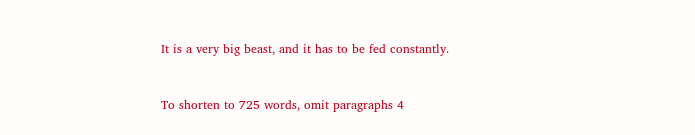It is a very big beast, and it has to be fed constantly.


To shorten to 725 words, omit paragraphs 4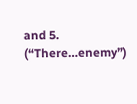and 5. (“There…enemy”)